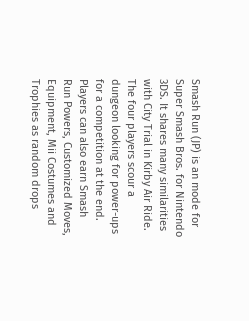Smash Run (JP) is an mode for Super Smash Bros. for Nintendo 3DS. It shares many similarities with City Trial in Kirby Air Ride. The four players scour a dungeon looking for power-ups for a competition at the end. Players can also earn Smash Run Powers, Customized Moves, Equipment, Mii Costumes and Trophies as random drops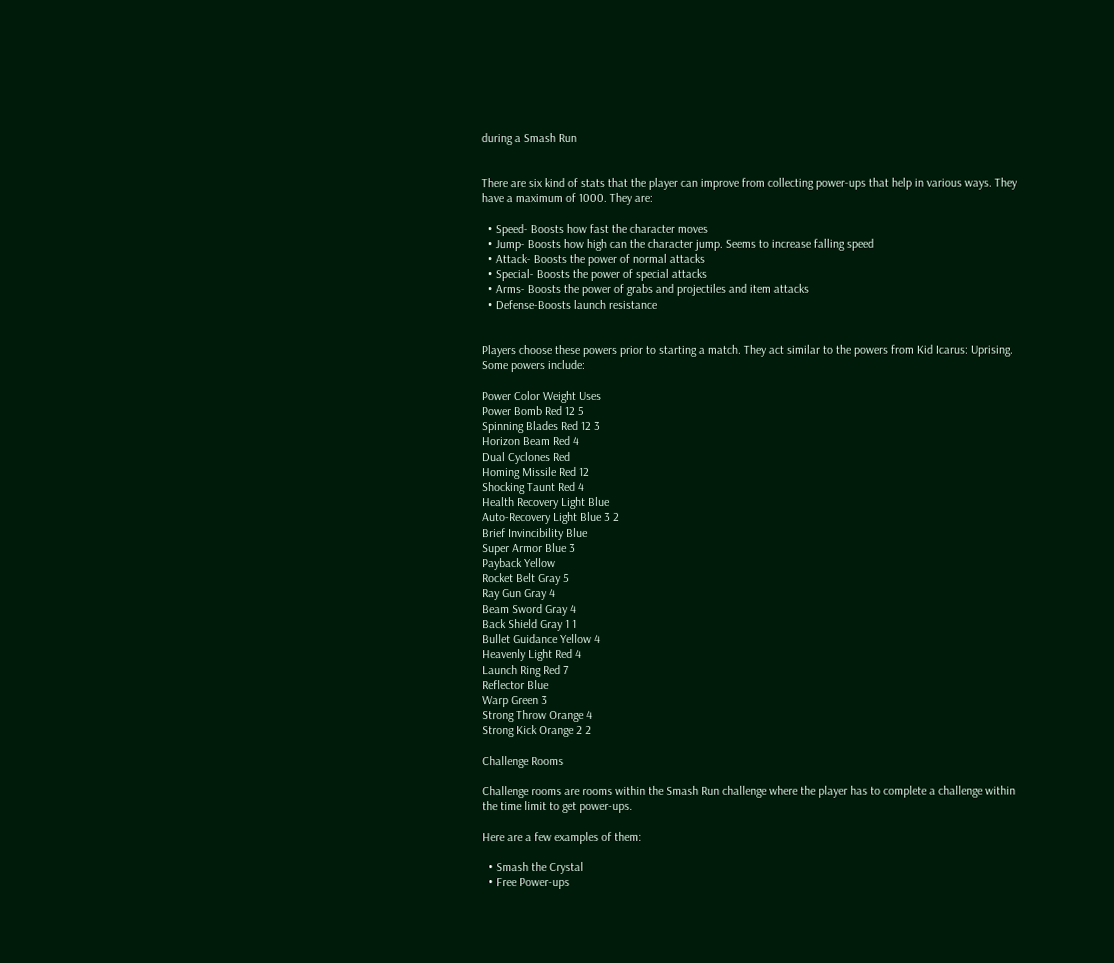during a Smash Run


There are six kind of stats that the player can improve from collecting power-ups that help in various ways. They have a maximum of 1000. They are:

  • Speed- Boosts how fast the character moves
  • Jump- Boosts how high can the character jump. Seems to increase falling speed
  • Attack- Boosts the power of normal attacks
  • Special- Boosts the power of special attacks
  • Arms- Boosts the power of grabs and projectiles and item attacks
  • Defense-Boosts launch resistance


Players choose these powers prior to starting a match. They act similar to the powers from Kid Icarus: Uprising. Some powers include:

Power Color Weight Uses
Power Bomb Red 12 5
Spinning Blades Red 12 3
Horizon Beam Red 4
Dual Cyclones Red
Homing Missile Red 12
Shocking Taunt Red 4
Health Recovery Light Blue
Auto-Recovery Light Blue 3 2
Brief Invincibility Blue
Super Armor Blue 3
Payback Yellow
Rocket Belt Gray 5
Ray Gun Gray 4
Beam Sword Gray 4
Back Shield Gray 1 1
Bullet Guidance Yellow 4
Heavenly Light Red 4
Launch Ring Red 7
Reflector Blue
Warp Green 3
Strong Throw Orange 4
Strong Kick Orange 2 2

Challenge Rooms

Challenge rooms are rooms within the Smash Run challenge where the player has to complete a challenge within the time limit to get power-ups.

Here are a few examples of them:

  • Smash the Crystal
  • Free Power-ups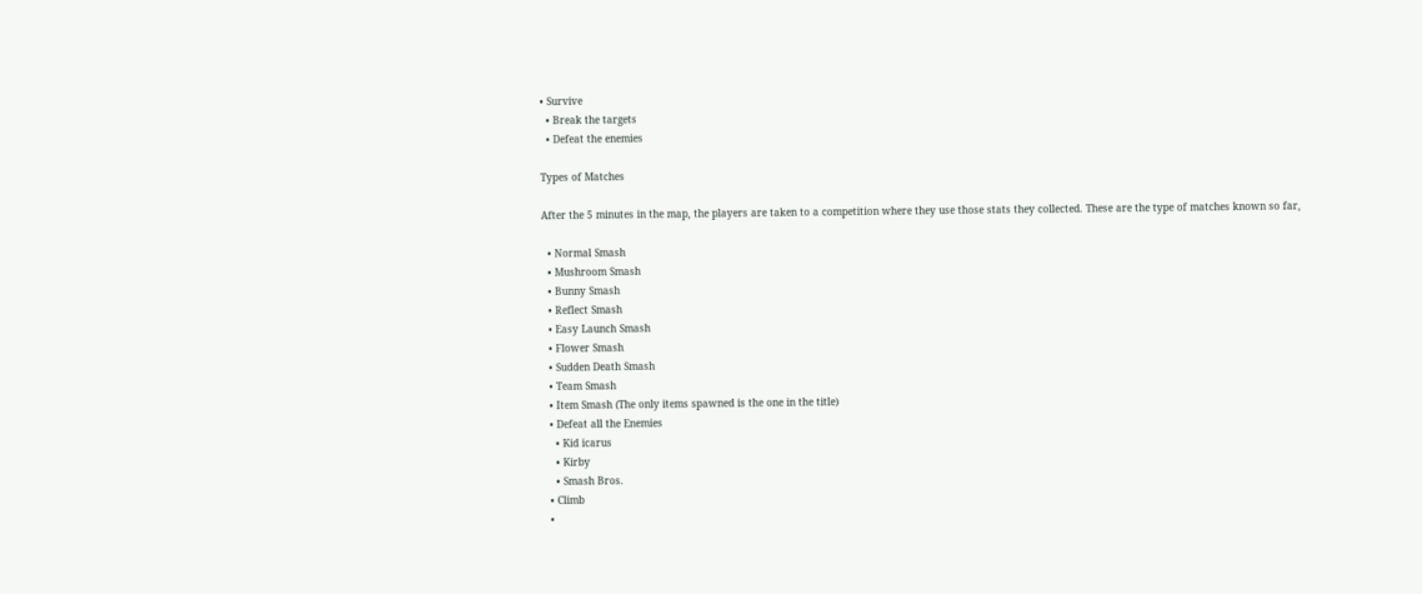• Survive
  • Break the targets
  • Defeat the enemies

Types of Matches

After the 5 minutes in the map, the players are taken to a competition where they use those stats they collected. These are the type of matches known so far,

  • Normal Smash
  • Mushroom Smash
  • Bunny Smash
  • Reflect Smash
  • Easy Launch Smash
  • Flower Smash
  • Sudden Death Smash
  • Team Smash
  • Item Smash (The only items spawned is the one in the title)
  • Defeat all the Enemies
    • Kid icarus
    • Kirby
    • Smash Bros.
  • Climb
  •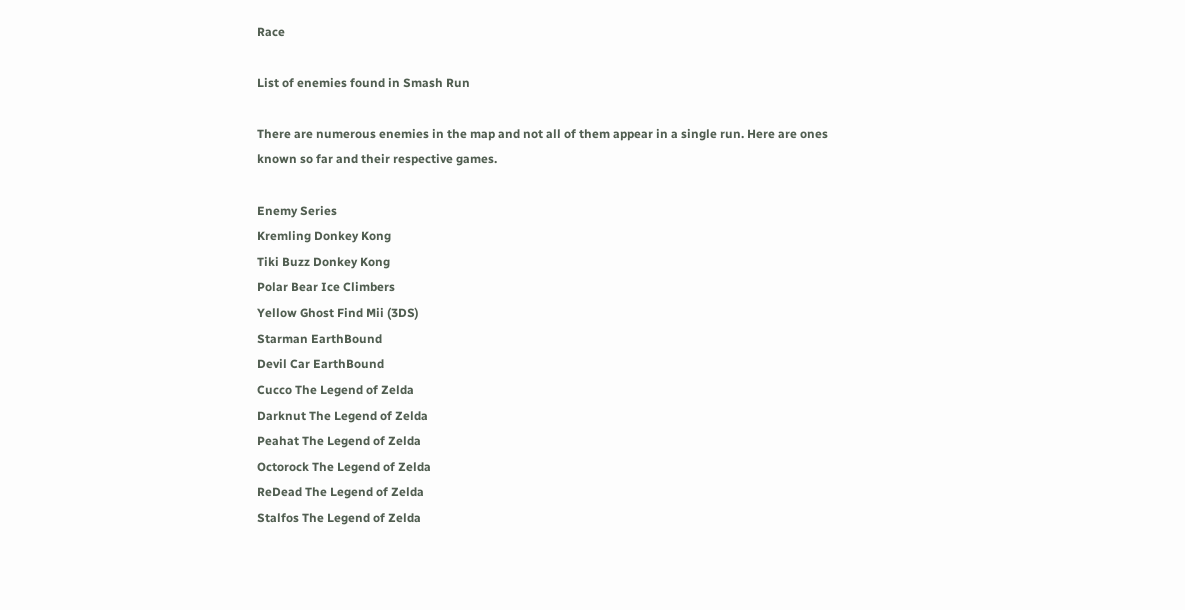Race

List of enemies found in Smash Run

There are numerous enemies in the map and not all of them appear in a single run. Here are ones known so far and their respective games.

Enemy Series
Kremling Donkey Kong
Tiki Buzz Donkey Kong
Polar Bear Ice Climbers
Yellow Ghost Find Mii (3DS)
Starman EarthBound
Devil Car EarthBound
Cucco The Legend of Zelda
Darknut The Legend of Zelda
Peahat The Legend of Zelda
Octorock The Legend of Zelda
ReDead The Legend of Zelda
Stalfos The Legend of Zelda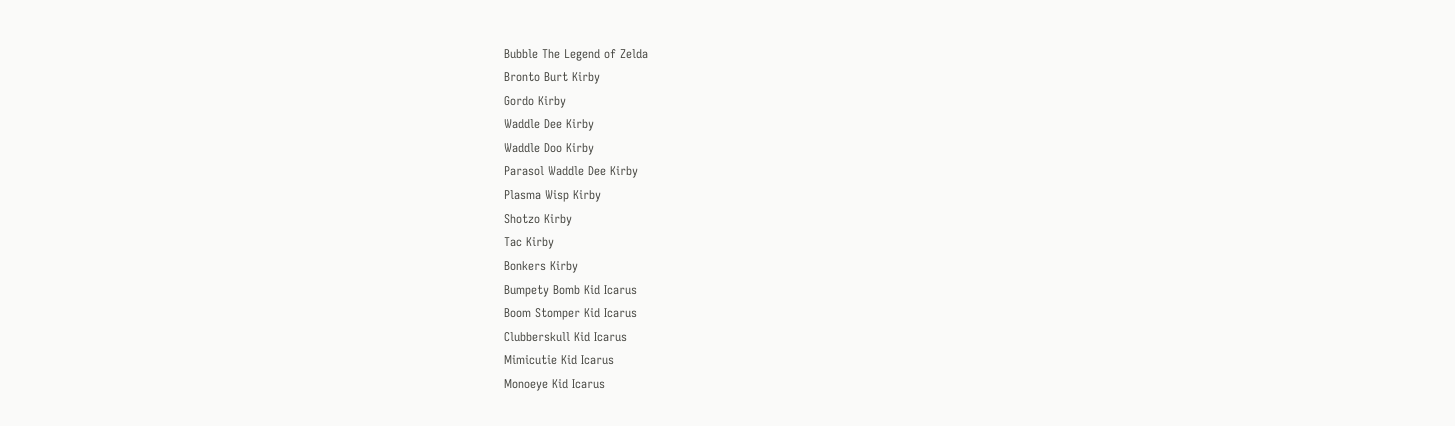Bubble The Legend of Zelda
Bronto Burt Kirby
Gordo Kirby
Waddle Dee Kirby
Waddle Doo Kirby
Parasol Waddle Dee Kirby
Plasma Wisp Kirby
Shotzo Kirby
Tac Kirby
Bonkers Kirby
Bumpety Bomb Kid Icarus
Boom Stomper Kid Icarus
Clubberskull Kid Icarus
Mimicutie Kid Icarus
Monoeye Kid Icarus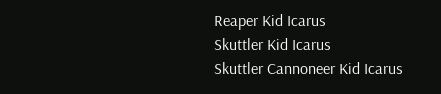Reaper Kid Icarus
Skuttler Kid Icarus
Skuttler Cannoneer Kid Icarus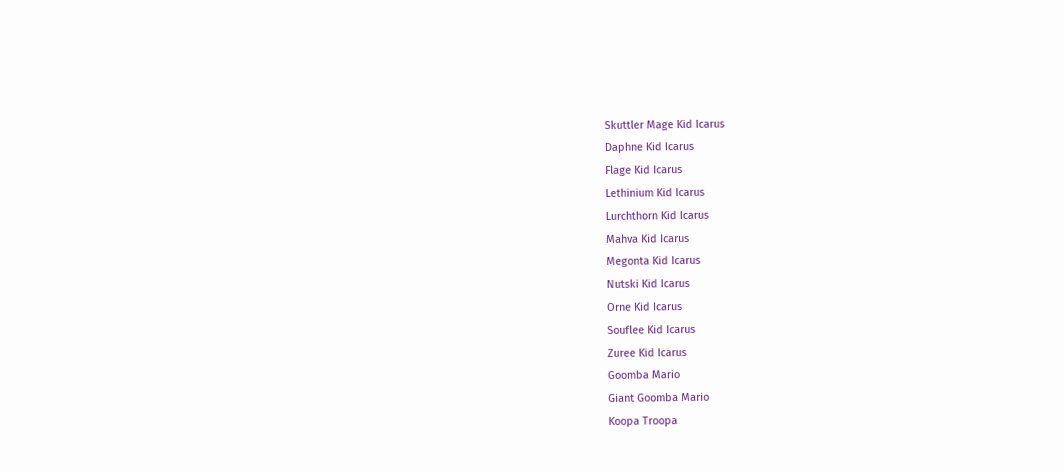Skuttler Mage Kid Icarus
Daphne Kid Icarus
Flage Kid Icarus
Lethinium Kid Icarus
Lurchthorn Kid Icarus
Mahva Kid Icarus
Megonta Kid Icarus
Nutski Kid Icarus
Orne Kid Icarus
Souflee Kid Icarus
Zuree Kid Icarus
Goomba Mario
Giant Goomba Mario
Koopa Troopa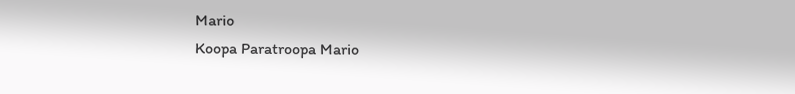Mario
Koopa Paratroopa Mario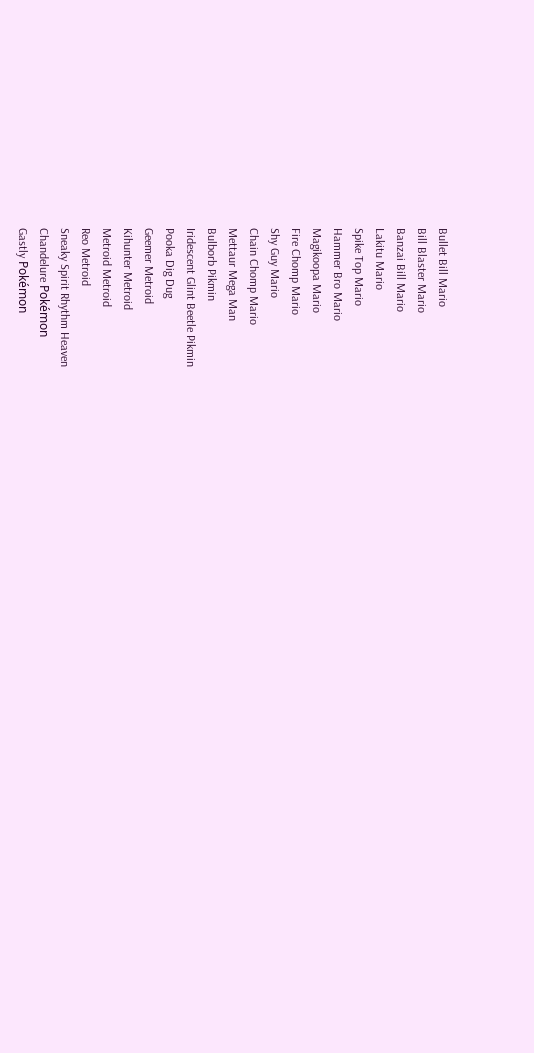Bullet Bill Mario
Bill Blaster Mario
Banzai Bill Mario
Lakitu Mario
Spike Top Mario
Hammer Bro Mario
Magikoopa Mario
Fire Chomp Mario
Shy Guy Mario
Chain Chomp Mario
Mettaur Mega Man
Bulborb Pikmin
Iridescent Glint Beetle Pikmin
Pooka Dig Dug
Geemer Metroid
Kihunter Metroid
Metroid Metroid
Reo Metroid
Sneaky Spirit Rhythm Heaven
Chandelure Pokémon
Gastly Pokémon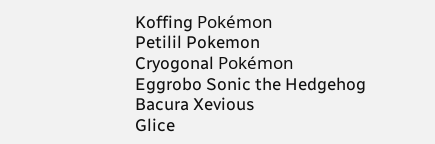Koffing Pokémon
Petilil Pokemon
Cryogonal Pokémon
Eggrobo Sonic the Hedgehog
Bacura Xevious
Glice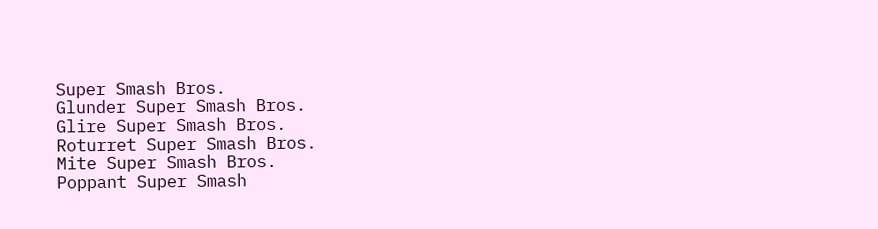Super Smash Bros.
Glunder Super Smash Bros.
Glire Super Smash Bros.
Roturret Super Smash Bros.
Mite Super Smash Bros.
Poppant Super Smash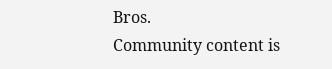Bros.
Community content is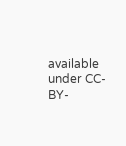available under CC-BY-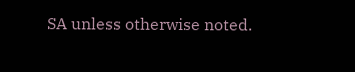SA unless otherwise noted.